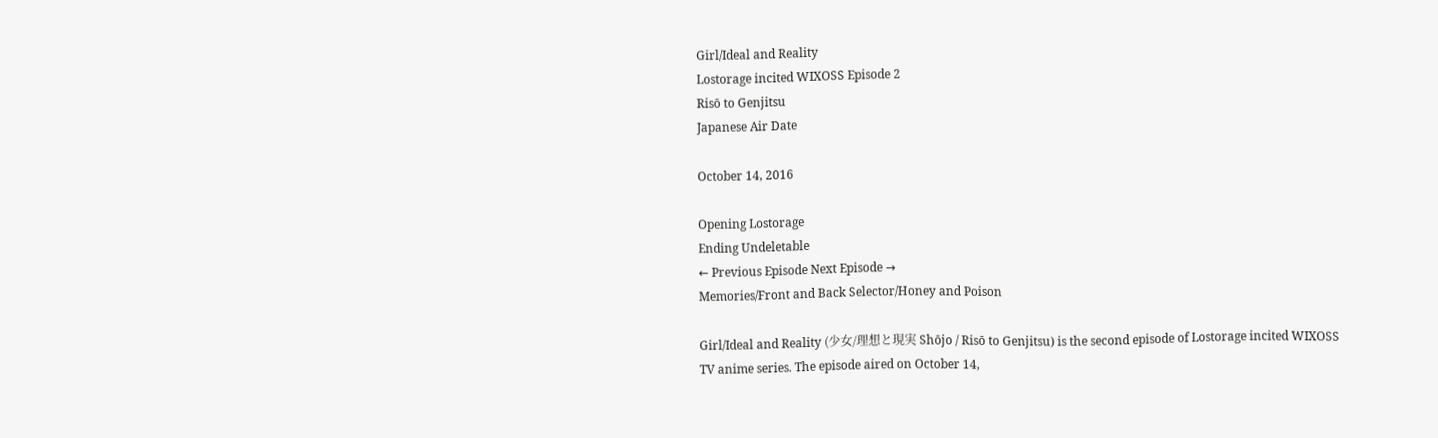Girl/Ideal and Reality
Lostorage incited WIXOSS Episode 2
Risō to Genjitsu
Japanese Air Date

October 14, 2016

Opening Lostorage
Ending Undeletable
← Previous Episode Next Episode →
Memories/Front and Back Selector/Honey and Poison

Girl/Ideal and Reality (少女/理想と現実 Shōjo / Risō to Genjitsu) is the second episode of Lostorage incited WIXOSS TV anime series. The episode aired on October 14,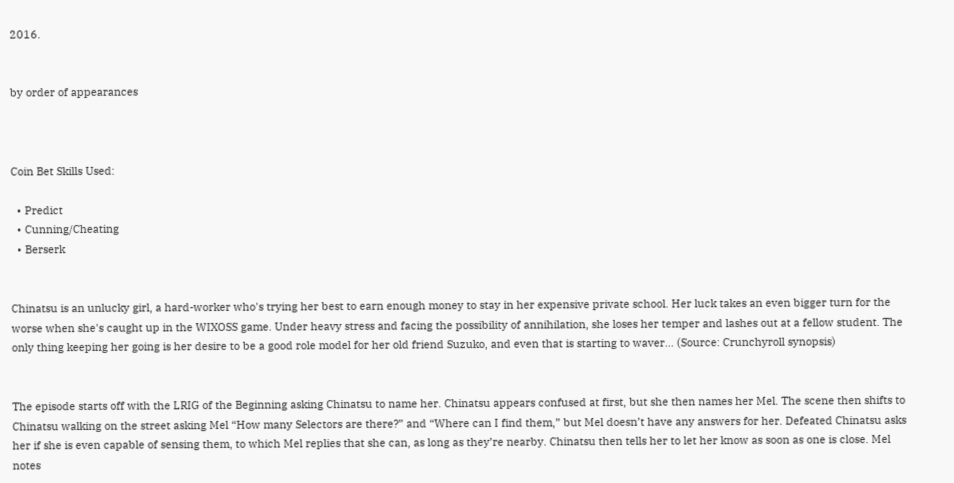2016.


by order of appearances



Coin Bet Skills Used:

  • Predict
  • Cunning/Cheating
  • Berserk


Chinatsu is an unlucky girl, a hard-worker who's trying her best to earn enough money to stay in her expensive private school. Her luck takes an even bigger turn for the worse when she's caught up in the WIXOSS game. Under heavy stress and facing the possibility of annihilation, she loses her temper and lashes out at a fellow student. The only thing keeping her going is her desire to be a good role model for her old friend Suzuko, and even that is starting to waver... (Source: Crunchyroll synopsis)


The episode starts off with the LRIG of the Beginning asking Chinatsu to name her. Chinatsu appears confused at first, but she then names her Mel. The scene then shifts to Chinatsu walking on the street asking Mel “How many Selectors are there?” and “Where can I find them,” but Mel doesn’t have any answers for her. Defeated Chinatsu asks her if she is even capable of sensing them, to which Mel replies that she can, as long as they’re nearby. Chinatsu then tells her to let her know as soon as one is close. Mel notes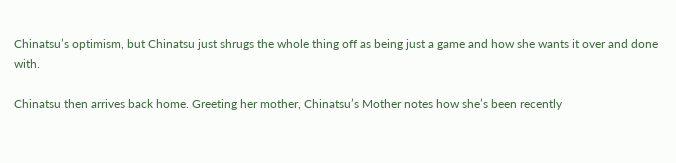Chinatsu’s optimism, but Chinatsu just shrugs the whole thing off as being just a game and how she wants it over and done with.

Chinatsu then arrives back home. Greeting her mother, Chinatsu’s Mother notes how she’s been recently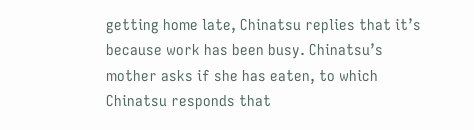getting home late, Chinatsu replies that it’s because work has been busy. Chinatsu’s mother asks if she has eaten, to which Chinatsu responds that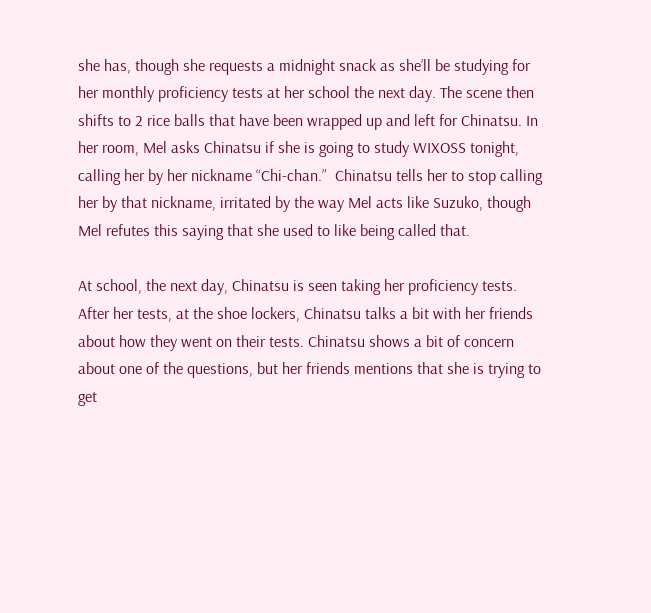she has, though she requests a midnight snack as she’ll be studying for her monthly proficiency tests at her school the next day. The scene then shifts to 2 rice balls that have been wrapped up and left for Chinatsu. In her room, Mel asks Chinatsu if she is going to study WIXOSS tonight, calling her by her nickname “Chi-chan.”  Chinatsu tells her to stop calling her by that nickname, irritated by the way Mel acts like Suzuko, though Mel refutes this saying that she used to like being called that.

At school, the next day, Chinatsu is seen taking her proficiency tests. After her tests, at the shoe lockers, Chinatsu talks a bit with her friends about how they went on their tests. Chinatsu shows a bit of concern about one of the questions, but her friends mentions that she is trying to get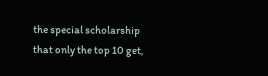the special scholarship that only the top 10 get,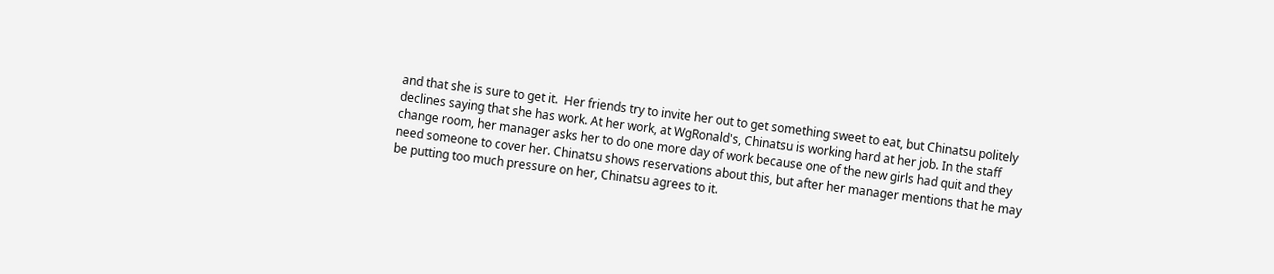and that she is sure to get it.  Her friends try to invite her out to get something sweet to eat, but Chinatsu politely declines saying that she has work. At her work, at WgRonald's, Chinatsu is working hard at her job. In the staff change room, her manager asks her to do one more day of work because one of the new girls had quit and they need someone to cover her. Chinatsu shows reservations about this, but after her manager mentions that he may be putting too much pressure on her, Chinatsu agrees to it.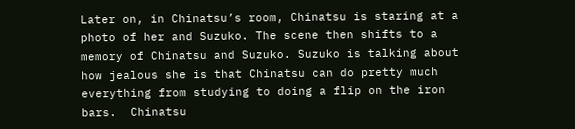Later on, in Chinatsu’s room, Chinatsu is staring at a photo of her and Suzuko. The scene then shifts to a memory of Chinatsu and Suzuko. Suzuko is talking about how jealous she is that Chinatsu can do pretty much everything from studying to doing a flip on the iron bars.  Chinatsu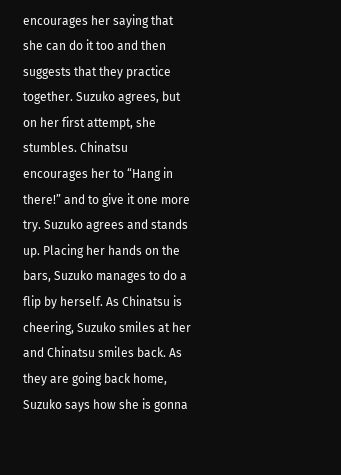encourages her saying that she can do it too and then suggests that they practice together. Suzuko agrees, but on her first attempt, she stumbles. Chinatsu encourages her to “Hang in there!” and to give it one more try. Suzuko agrees and stands up. Placing her hands on the bars, Suzuko manages to do a flip by herself. As Chinatsu is cheering, Suzuko smiles at her and Chinatsu smiles back. As they are going back home, Suzuko says how she is gonna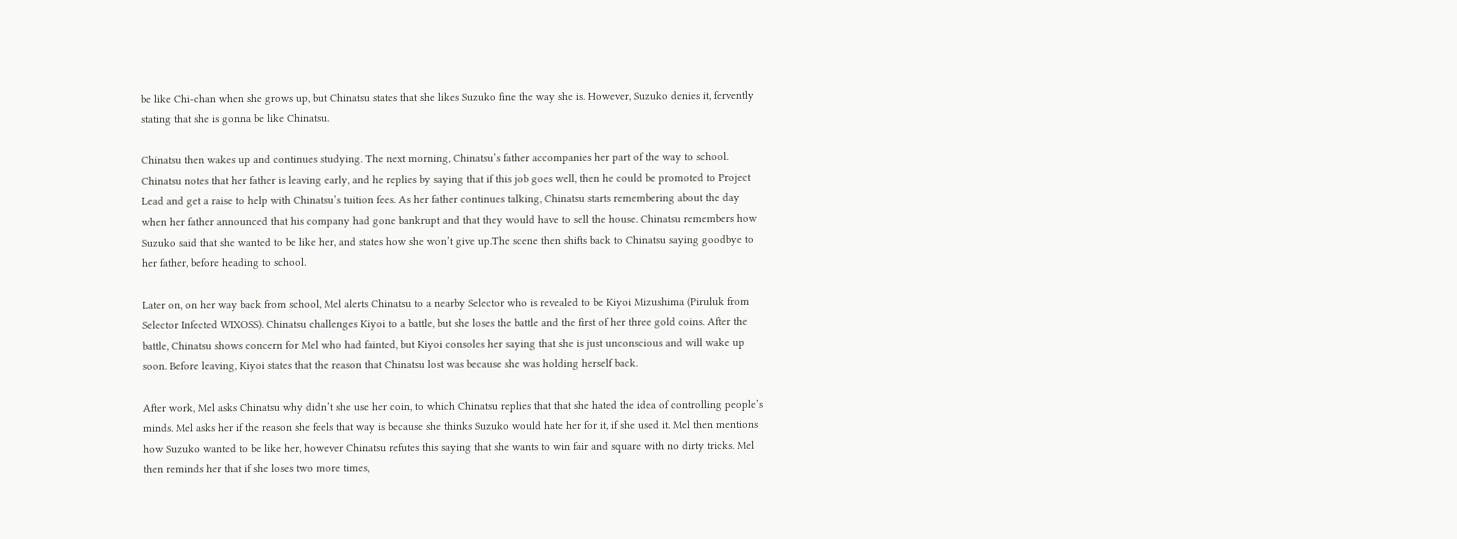be like Chi-chan when she grows up, but Chinatsu states that she likes Suzuko fine the way she is. However, Suzuko denies it, fervently stating that she is gonna be like Chinatsu.

Chinatsu then wakes up and continues studying. The next morning, Chinatsu’s father accompanies her part of the way to school. Chinatsu notes that her father is leaving early, and he replies by saying that if this job goes well, then he could be promoted to Project Lead and get a raise to help with Chinatsu’s tuition fees. As her father continues talking, Chinatsu starts remembering about the day when her father announced that his company had gone bankrupt and that they would have to sell the house. Chinatsu remembers how Suzuko said that she wanted to be like her, and states how she won’t give up.The scene then shifts back to Chinatsu saying goodbye to her father, before heading to school.

Later on, on her way back from school, Mel alerts Chinatsu to a nearby Selector who is revealed to be Kiyoi Mizushima (Piruluk from Selector Infected WIXOSS). Chinatsu challenges Kiyoi to a battle, but she loses the battle and the first of her three gold coins. After the battle, Chinatsu shows concern for Mel who had fainted, but Kiyoi consoles her saying that she is just unconscious and will wake up soon. Before leaving, Kiyoi states that the reason that Chinatsu lost was because she was holding herself back.

After work, Mel asks Chinatsu why didn’t she use her coin, to which Chinatsu replies that that she hated the idea of controlling people’s minds. Mel asks her if the reason she feels that way is because she thinks Suzuko would hate her for it, if she used it. Mel then mentions how Suzuko wanted to be like her, however Chinatsu refutes this saying that she wants to win fair and square with no dirty tricks. Mel then reminds her that if she loses two more times,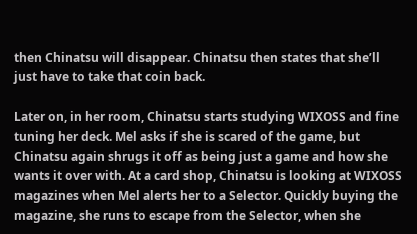then Chinatsu will disappear. Chinatsu then states that she’ll just have to take that coin back.

Later on, in her room, Chinatsu starts studying WIXOSS and fine tuning her deck. Mel asks if she is scared of the game, but Chinatsu again shrugs it off as being just a game and how she wants it over with. At a card shop, Chinatsu is looking at WIXOSS magazines when Mel alerts her to a Selector. Quickly buying the magazine, she runs to escape from the Selector, when she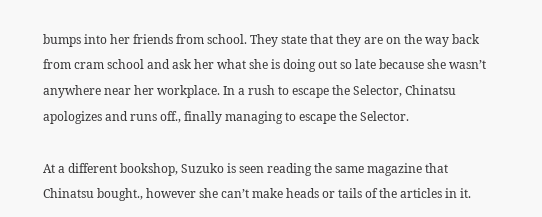bumps into her friends from school. They state that they are on the way back from cram school and ask her what she is doing out so late because she wasn’t anywhere near her workplace. In a rush to escape the Selector, Chinatsu apologizes and runs off., finally managing to escape the Selector.

At a different bookshop, Suzuko is seen reading the same magazine that Chinatsu bought., however she can’t make heads or tails of the articles in it.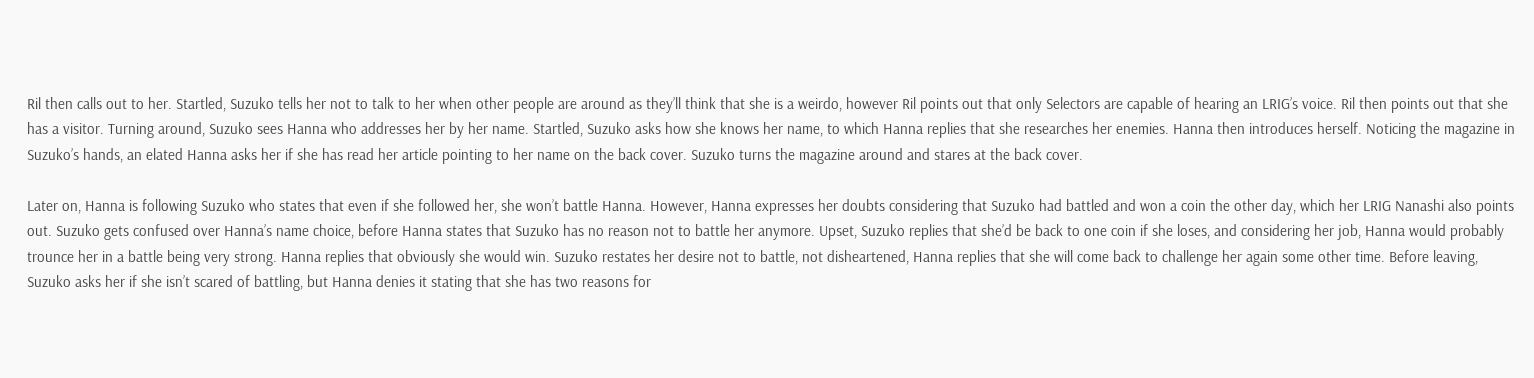Ril then calls out to her. Startled, Suzuko tells her not to talk to her when other people are around as they’ll think that she is a weirdo, however Ril points out that only Selectors are capable of hearing an LRIG’s voice. Ril then points out that she has a visitor. Turning around, Suzuko sees Hanna who addresses her by her name. Startled, Suzuko asks how she knows her name, to which Hanna replies that she researches her enemies. Hanna then introduces herself. Noticing the magazine in Suzuko’s hands, an elated Hanna asks her if she has read her article pointing to her name on the back cover. Suzuko turns the magazine around and stares at the back cover.

Later on, Hanna is following Suzuko who states that even if she followed her, she won’t battle Hanna. However, Hanna expresses her doubts considering that Suzuko had battled and won a coin the other day, which her LRIG Nanashi also points out. Suzuko gets confused over Hanna’s name choice, before Hanna states that Suzuko has no reason not to battle her anymore. Upset, Suzuko replies that she’d be back to one coin if she loses, and considering her job, Hanna would probably trounce her in a battle being very strong. Hanna replies that obviously she would win. Suzuko restates her desire not to battle, not disheartened, Hanna replies that she will come back to challenge her again some other time. Before leaving, Suzuko asks her if she isn’t scared of battling, but Hanna denies it stating that she has two reasons for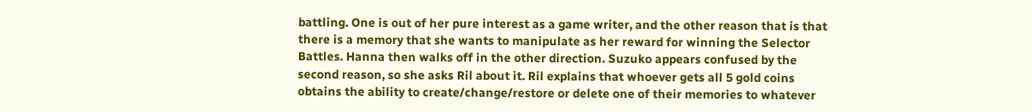battling. One is out of her pure interest as a game writer, and the other reason that is that there is a memory that she wants to manipulate as her reward for winning the Selector Battles. Hanna then walks off in the other direction. Suzuko appears confused by the second reason, so she asks Ril about it. Ril explains that whoever gets all 5 gold coins obtains the ability to create/change/restore or delete one of their memories to whatever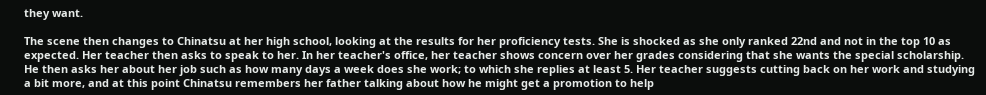they want.

The scene then changes to Chinatsu at her high school, looking at the results for her proficiency tests. She is shocked as she only ranked 22nd and not in the top 10 as expected. Her teacher then asks to speak to her. In her teacher's office, her teacher shows concern over her grades considering that she wants the special scholarship. He then asks her about her job such as how many days a week does she work; to which she replies at least 5. Her teacher suggests cutting back on her work and studying a bit more, and at this point Chinatsu remembers her father talking about how he might get a promotion to help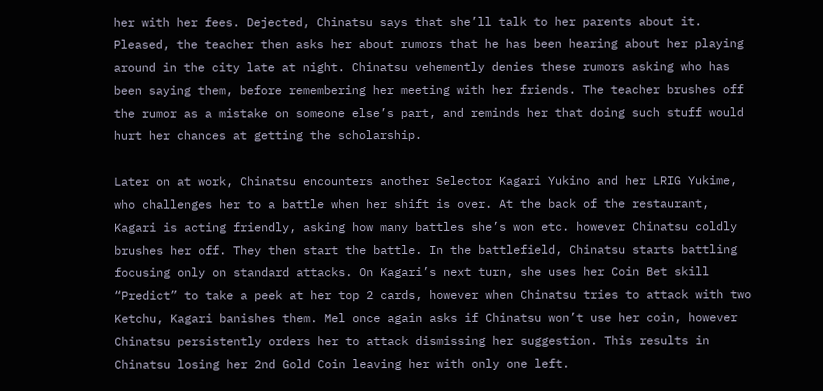her with her fees. Dejected, Chinatsu says that she’ll talk to her parents about it. Pleased, the teacher then asks her about rumors that he has been hearing about her playing around in the city late at night. Chinatsu vehemently denies these rumors asking who has been saying them, before remembering her meeting with her friends. The teacher brushes off the rumor as a mistake on someone else’s part, and reminds her that doing such stuff would hurt her chances at getting the scholarship.

Later on at work, Chinatsu encounters another Selector Kagari Yukino and her LRIG Yukime, who challenges her to a battle when her shift is over. At the back of the restaurant, Kagari is acting friendly, asking how many battles she’s won etc. however Chinatsu coldly brushes her off. They then start the battle. In the battlefield, Chinatsu starts battling focusing only on standard attacks. On Kagari’s next turn, she uses her Coin Bet skill “Predict” to take a peek at her top 2 cards, however when Chinatsu tries to attack with two Ketchu, Kagari banishes them. Mel once again asks if Chinatsu won’t use her coin, however Chinatsu persistently orders her to attack dismissing her suggestion. This results in Chinatsu losing her 2nd Gold Coin leaving her with only one left.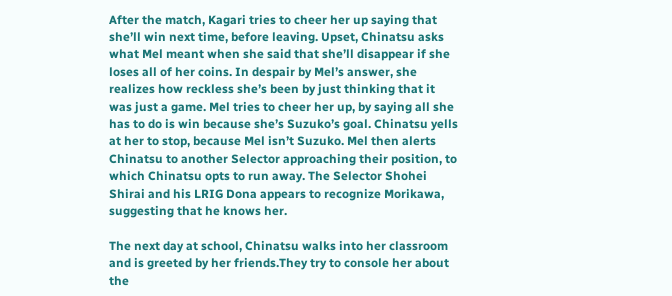After the match, Kagari tries to cheer her up saying that she’ll win next time, before leaving. Upset, Chinatsu asks what Mel meant when she said that she’ll disappear if she loses all of her coins. In despair by Mel’s answer, she realizes how reckless she’s been by just thinking that it was just a game. Mel tries to cheer her up, by saying all she has to do is win because she’s Suzuko’s goal. Chinatsu yells at her to stop, because Mel isn’t Suzuko. Mel then alerts Chinatsu to another Selector approaching their position, to which Chinatsu opts to run away. The Selector Shohei Shirai and his LRIG Dona appears to recognize Morikawa, suggesting that he knows her.

The next day at school, Chinatsu walks into her classroom and is greeted by her friends.They try to console her about the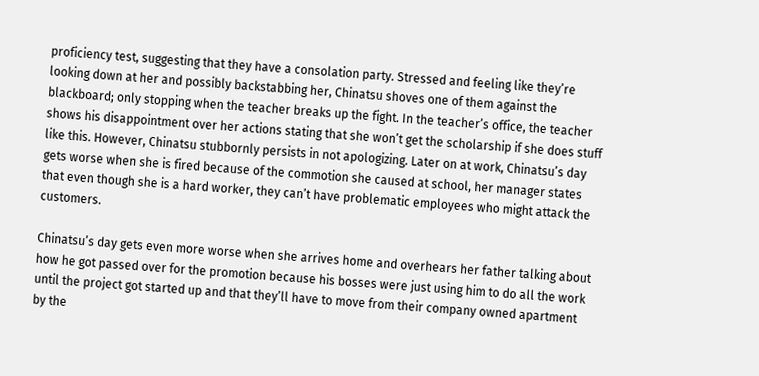proficiency test, suggesting that they have a consolation party. Stressed and feeling like they’re looking down at her and possibly backstabbing her, Chinatsu shoves one of them against the blackboard; only stopping when the teacher breaks up the fight. In the teacher’s office, the teacher shows his disappointment over her actions stating that she won’t get the scholarship if she does stuff like this. However, Chinatsu stubbornly persists in not apologizing. Later on at work, Chinatsu’s day gets worse when she is fired because of the commotion she caused at school, her manager states that even though she is a hard worker, they can’t have problematic employees who might attack the customers.

Chinatsu’s day gets even more worse when she arrives home and overhears her father talking about how he got passed over for the promotion because his bosses were just using him to do all the work until the project got started up and that they’ll have to move from their company owned apartment by the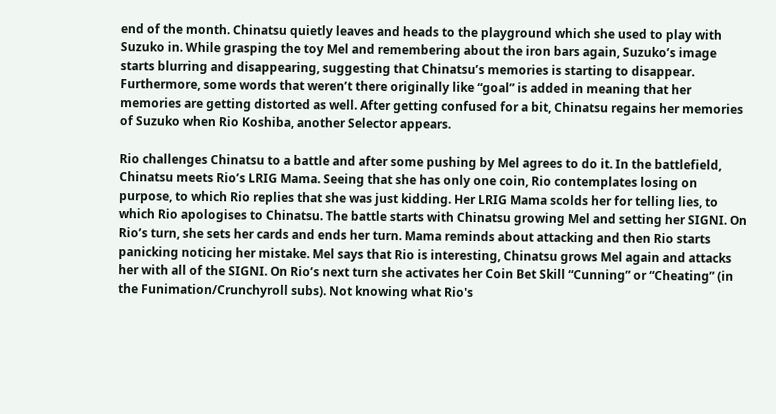end of the month. Chinatsu quietly leaves and heads to the playground which she used to play with Suzuko in. While grasping the toy Mel and remembering about the iron bars again, Suzuko’s image starts blurring and disappearing, suggesting that Chinatsu’s memories is starting to disappear. Furthermore, some words that weren’t there originally like “goal” is added in meaning that her memories are getting distorted as well. After getting confused for a bit, Chinatsu regains her memories of Suzuko when Rio Koshiba, another Selector appears.

Rio challenges Chinatsu to a battle and after some pushing by Mel agrees to do it. In the battlefield, Chinatsu meets Rio’s LRIG Mama. Seeing that she has only one coin, Rio contemplates losing on purpose, to which Rio replies that she was just kidding. Her LRIG Mama scolds her for telling lies, to which Rio apologises to Chinatsu. The battle starts with Chinatsu growing Mel and setting her SIGNI. On Rio’s turn, she sets her cards and ends her turn. Mama reminds about attacking and then Rio starts panicking noticing her mistake. Mel says that Rio is interesting, Chinatsu grows Mel again and attacks her with all of the SIGNI. On Rio’s next turn she activates her Coin Bet Skill “Cunning” or “Cheating” (in the Funimation/Crunchyroll subs). Not knowing what Rio's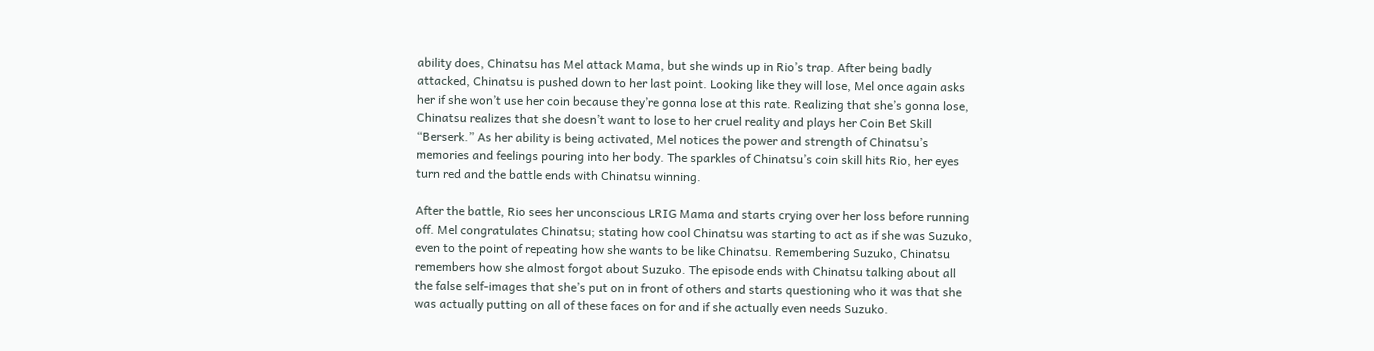ability does, Chinatsu has Mel attack Mama, but she winds up in Rio’s trap. After being badly attacked, Chinatsu is pushed down to her last point. Looking like they will lose, Mel once again asks her if she won’t use her coin because they’re gonna lose at this rate. Realizing that she’s gonna lose, Chinatsu realizes that she doesn’t want to lose to her cruel reality and plays her Coin Bet Skill “Berserk.” As her ability is being activated, Mel notices the power and strength of Chinatsu’s memories and feelings pouring into her body. The sparkles of Chinatsu’s coin skill hits Rio, her eyes turn red and the battle ends with Chinatsu winning.

After the battle, Rio sees her unconscious LRIG Mama and starts crying over her loss before running off. Mel congratulates Chinatsu; stating how cool Chinatsu was starting to act as if she was Suzuko, even to the point of repeating how she wants to be like Chinatsu. Remembering Suzuko, Chinatsu remembers how she almost forgot about Suzuko. The episode ends with Chinatsu talking about all the false self-images that she’s put on in front of others and starts questioning who it was that she was actually putting on all of these faces on for and if she actually even needs Suzuko.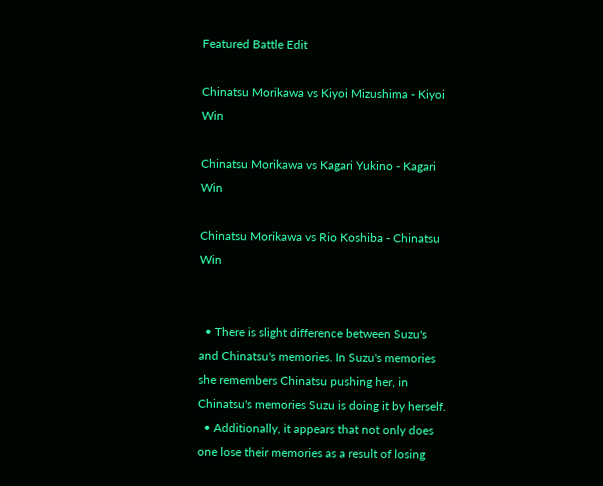Featured Battle Edit

Chinatsu Morikawa vs Kiyoi Mizushima - Kiyoi Win

Chinatsu Morikawa vs Kagari Yukino - Kagari Win

Chinatsu Morikawa vs Rio Koshiba - Chinatsu Win


  • There is slight difference between Suzu's and Chinatsu's memories. In Suzu's memories she remembers Chinatsu pushing her, in Chinatsu's memories Suzu is doing it by herself.
  • Additionally, it appears that not only does one lose their memories as a result of losing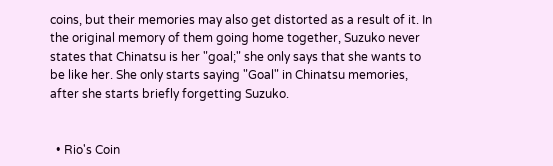coins, but their memories may also get distorted as a result of it. In the original memory of them going home together, Suzuko never states that Chinatsu is her "goal;" she only says that she wants to be like her. She only starts saying "Goal" in Chinatsu memories, after she starts briefly forgetting Suzuko.


  • Rio's Coin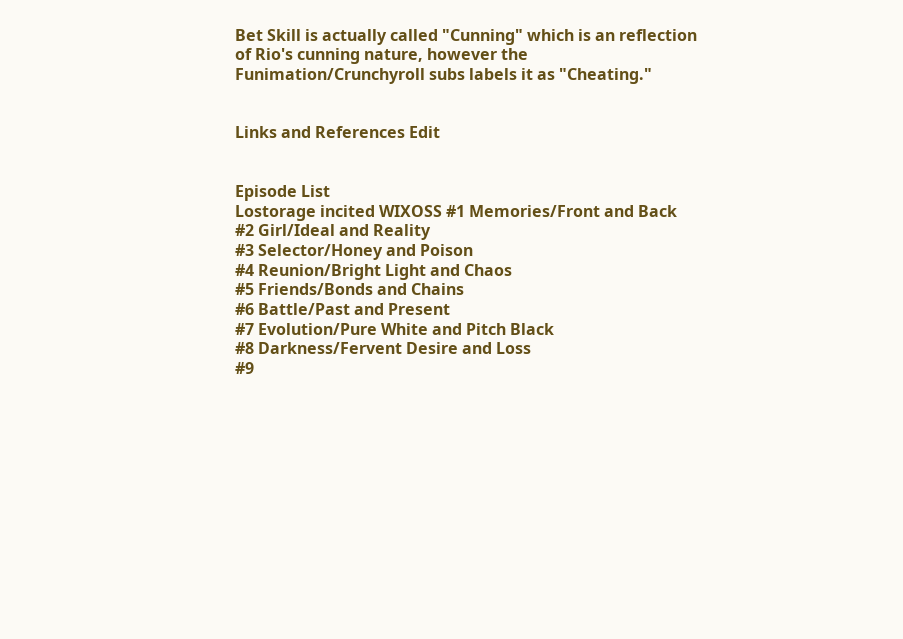Bet Skill is actually called "Cunning" which is an reflection of Rio's cunning nature, however the Funimation/Crunchyroll subs labels it as "Cheating."


Links and References Edit


Episode List
Lostorage incited WIXOSS #1 Memories/Front and Back
#2 Girl/Ideal and Reality
#3 Selector/Honey and Poison
#4 Reunion/Bright Light and Chaos
#5 Friends/Bonds and Chains
#6 Battle/Past and Present
#7 Evolution/Pure White and Pitch Black
#8 Darkness/Fervent Desire and Loss
#9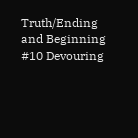Truth/Ending and Beginning
#10 Devouring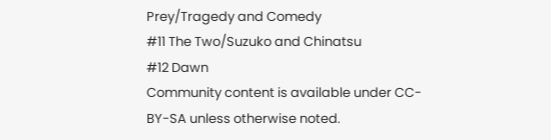Prey/Tragedy and Comedy
#11 The Two/Suzuko and Chinatsu
#12 Dawn
Community content is available under CC-BY-SA unless otherwise noted.